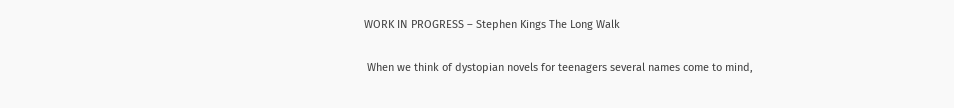WORK IN PROGRESS – Stephen Kings The Long Walk

 When we think of dystopian novels for teenagers several names come to mind,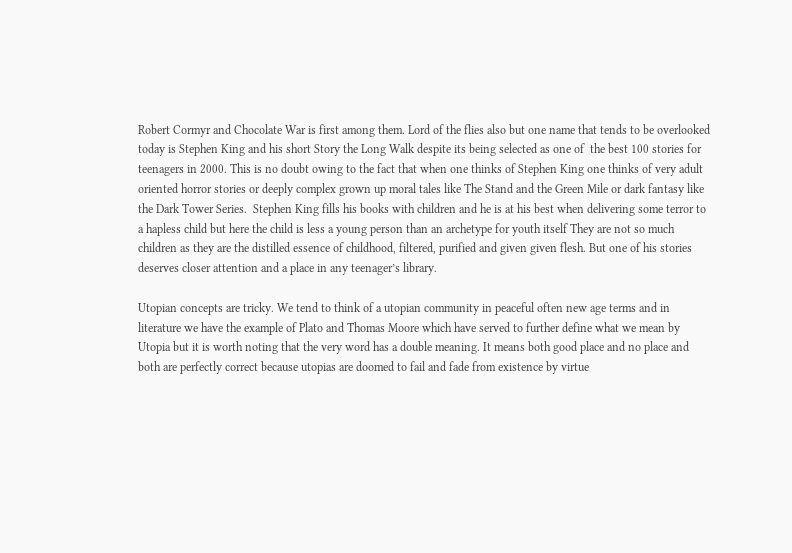Robert Cormyr and Chocolate War is first among them. Lord of the flies also but one name that tends to be overlooked today is Stephen King and his short Story the Long Walk despite its being selected as one of  the best 100 stories for teenagers in 2000. This is no doubt owing to the fact that when one thinks of Stephen King one thinks of very adult oriented horror stories or deeply complex grown up moral tales like The Stand and the Green Mile or dark fantasy like the Dark Tower Series.  Stephen King fills his books with children and he is at his best when delivering some terror to a hapless child but here the child is less a young person than an archetype for youth itself They are not so much children as they are the distilled essence of childhood, filtered, purified and given given flesh. But one of his stories deserves closer attention and a place in any teenager’s library.

Utopian concepts are tricky. We tend to think of a utopian community in peaceful often new age terms and in literature we have the example of Plato and Thomas Moore which have served to further define what we mean by Utopia but it is worth noting that the very word has a double meaning. It means both good place and no place and both are perfectly correct because utopias are doomed to fail and fade from existence by virtue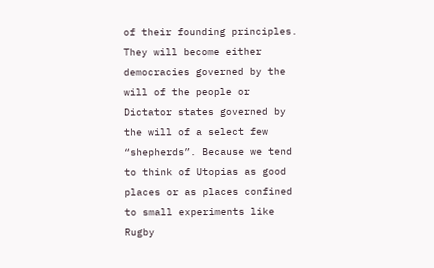of their founding principles. They will become either democracies governed by the will of the people or Dictator states governed by the will of a select few “shepherds”. Because we tend to think of Utopias as good places or as places confined to small experiments like Rugby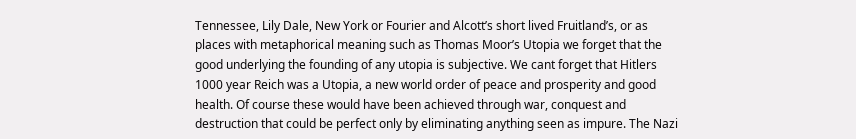Tennessee, Lily Dale, New York or Fourier and Alcott’s short lived Fruitland’s, or as places with metaphorical meaning such as Thomas Moor’s Utopia we forget that the good underlying the founding of any utopia is subjective. We cant forget that Hitlers 1000 year Reich was a Utopia, a new world order of peace and prosperity and good health. Of course these would have been achieved through war, conquest and destruction that could be perfect only by eliminating anything seen as impure. The Nazi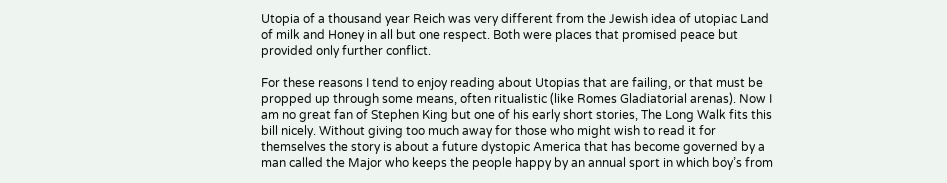Utopia of a thousand year Reich was very different from the Jewish idea of utopiac Land of milk and Honey in all but one respect. Both were places that promised peace but provided only further conflict.

For these reasons I tend to enjoy reading about Utopias that are failing, or that must be propped up through some means, often ritualistic (like Romes Gladiatorial arenas). Now I am no great fan of Stephen King but one of his early short stories, The Long Walk fits this bill nicely. Without giving too much away for those who might wish to read it for themselves the story is about a future dystopic America that has become governed by a man called the Major who keeps the people happy by an annual sport in which boy’s from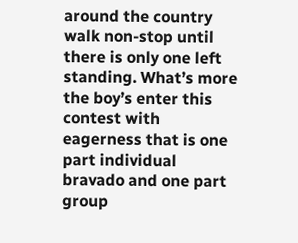around the country walk non-stop until there is only one left standing. What’s more the boy’s enter this contest with eagerness that is one part individual bravado and one part group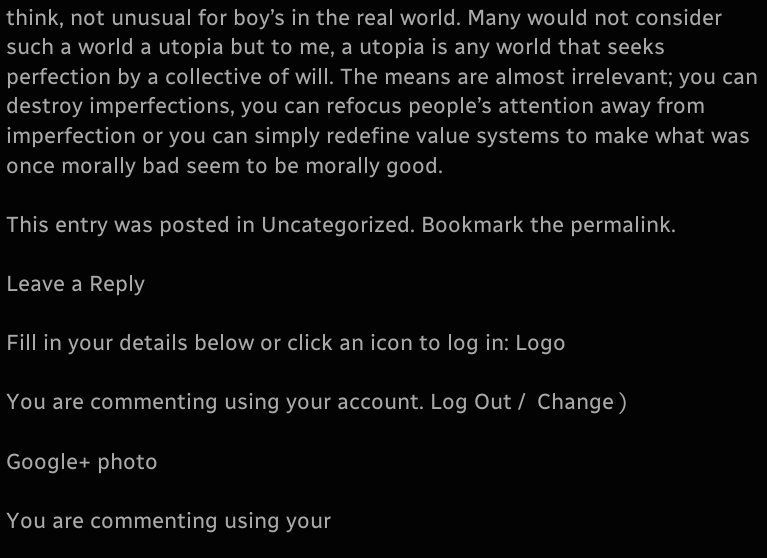think, not unusual for boy’s in the real world. Many would not consider such a world a utopia but to me, a utopia is any world that seeks perfection by a collective of will. The means are almost irrelevant; you can destroy imperfections, you can refocus people’s attention away from imperfection or you can simply redefine value systems to make what was once morally bad seem to be morally good.

This entry was posted in Uncategorized. Bookmark the permalink.

Leave a Reply

Fill in your details below or click an icon to log in: Logo

You are commenting using your account. Log Out /  Change )

Google+ photo

You are commenting using your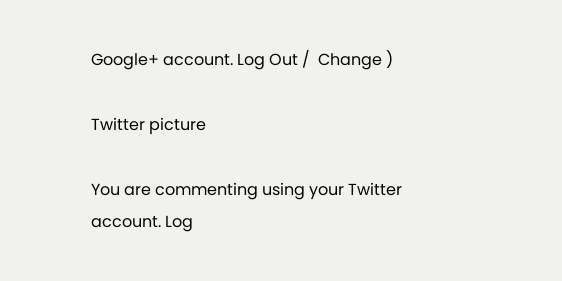Google+ account. Log Out /  Change )

Twitter picture

You are commenting using your Twitter account. Log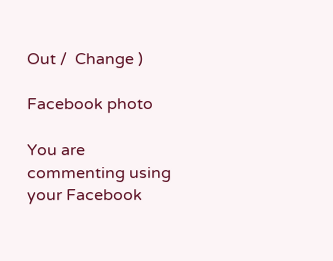Out /  Change )

Facebook photo

You are commenting using your Facebook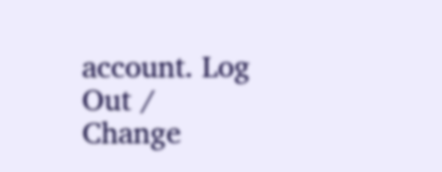account. Log Out /  Change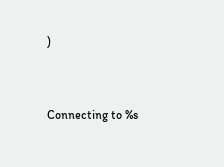)


Connecting to %s